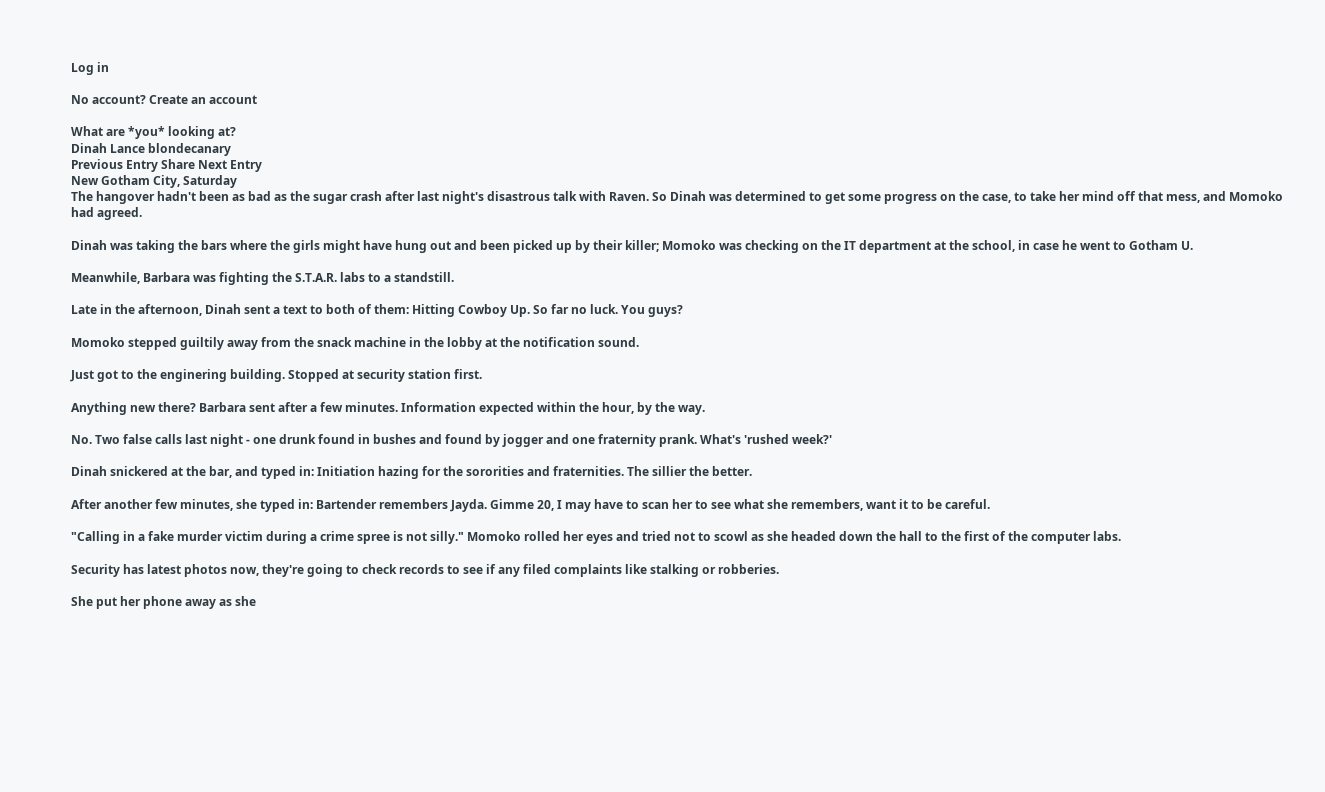Log in

No account? Create an account

What are *you* looking at?
Dinah Lance blondecanary
Previous Entry Share Next Entry
New Gotham City, Saturday
The hangover hadn't been as bad as the sugar crash after last night's disastrous talk with Raven. So Dinah was determined to get some progress on the case, to take her mind off that mess, and Momoko had agreed.

Dinah was taking the bars where the girls might have hung out and been picked up by their killer; Momoko was checking on the IT department at the school, in case he went to Gotham U.

Meanwhile, Barbara was fighting the S.T.A.R. labs to a standstill.

Late in the afternoon, Dinah sent a text to both of them: Hitting Cowboy Up. So far no luck. You guys?

Momoko stepped guiltily away from the snack machine in the lobby at the notification sound.

Just got to the enginering building. Stopped at security station first.

Anything new there? Barbara sent after a few minutes. Information expected within the hour, by the way.

No. Two false calls last night - one drunk found in bushes and found by jogger and one fraternity prank. What's 'rushed week?'

Dinah snickered at the bar, and typed in: Initiation hazing for the sororities and fraternities. The sillier the better.

After another few minutes, she typed in: Bartender remembers Jayda. Gimme 20, I may have to scan her to see what she remembers, want it to be careful.

"Calling in a fake murder victim during a crime spree is not silly." Momoko rolled her eyes and tried not to scowl as she headed down the hall to the first of the computer labs.

Security has latest photos now, they're going to check records to see if any filed complaints like stalking or robberies.

She put her phone away as she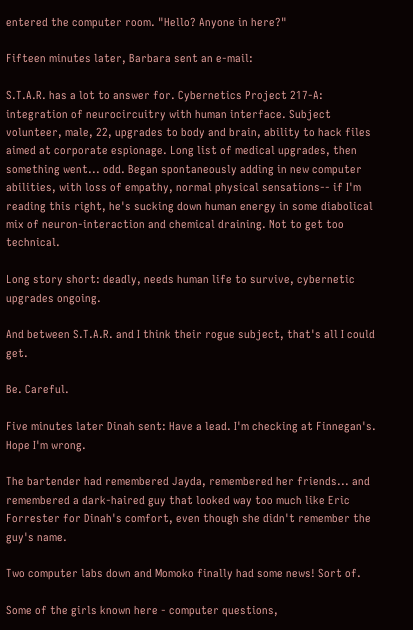entered the computer room. "Hello? Anyone in here?"

Fifteen minutes later, Barbara sent an e-mail:

S.T.A.R. has a lot to answer for. Cybernetics Project 217-A: integration of neurocircuitry with human interface. Subject volunteer, male, 22, upgrades to body and brain, ability to hack files aimed at corporate espionage. Long list of medical upgrades, then something went... odd. Began spontaneously adding in new computer abilities, with loss of empathy, normal physical sensations-- if I'm reading this right, he's sucking down human energy in some diabolical mix of neuron-interaction and chemical draining. Not to get too technical.

Long story short: deadly, needs human life to survive, cybernetic upgrades ongoing.

And between S.T.A.R. and I think their rogue subject, that's all I could get.

Be. Careful.

Five minutes later Dinah sent: Have a lead. I'm checking at Finnegan's. Hope I'm wrong.

The bartender had remembered Jayda, remembered her friends... and remembered a dark-haired guy that looked way too much like Eric Forrester for Dinah's comfort, even though she didn't remember the guy's name.

Two computer labs down and Momoko finally had some news! Sort of.

Some of the girls known here - computer questions,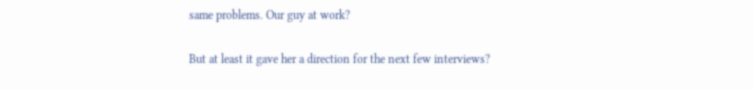same problems. Our guy at work?

But at least it gave her a direction for the next few interviews?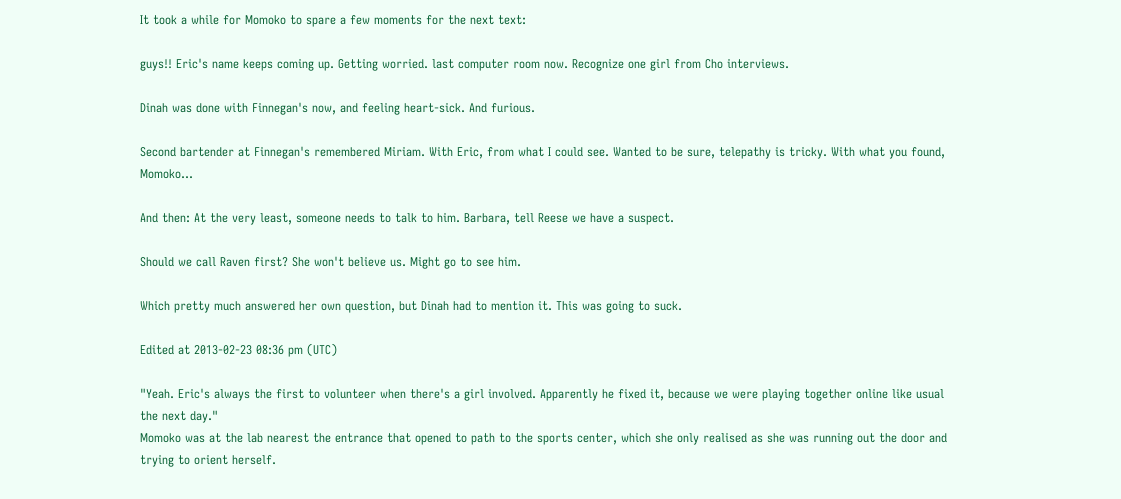It took a while for Momoko to spare a few moments for the next text:

guys!! Eric's name keeps coming up. Getting worried. last computer room now. Recognize one girl from Cho interviews.

Dinah was done with Finnegan's now, and feeling heart-sick. And furious.

Second bartender at Finnegan's remembered Miriam. With Eric, from what I could see. Wanted to be sure, telepathy is tricky. With what you found, Momoko...

And then: At the very least, someone needs to talk to him. Barbara, tell Reese we have a suspect.

Should we call Raven first? She won't believe us. Might go to see him.

Which pretty much answered her own question, but Dinah had to mention it. This was going to suck.

Edited at 2013-02-23 08:36 pm (UTC)

"Yeah. Eric's always the first to volunteer when there's a girl involved. Apparently he fixed it, because we were playing together online like usual the next day."
Momoko was at the lab nearest the entrance that opened to path to the sports center, which she only realised as she was running out the door and trying to orient herself.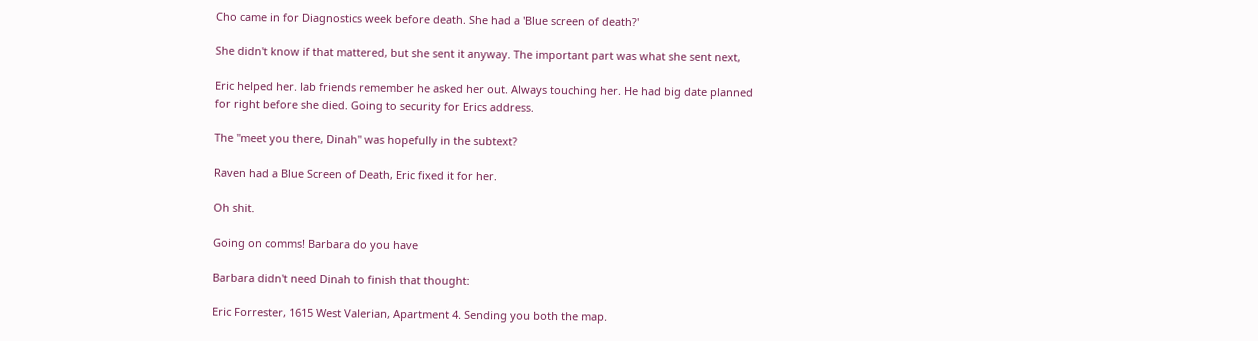Cho came in for Diagnostics week before death. She had a 'Blue screen of death?'

She didn't know if that mattered, but she sent it anyway. The important part was what she sent next,

Eric helped her. lab friends remember he asked her out. Always touching her. He had big date planned for right before she died. Going to security for Erics address.

The "meet you there, Dinah" was hopefully in the subtext?

Raven had a Blue Screen of Death, Eric fixed it for her.

Oh shit.

Going on comms! Barbara do you have

Barbara didn't need Dinah to finish that thought:

Eric Forrester, 1615 West Valerian, Apartment 4. Sending you both the map.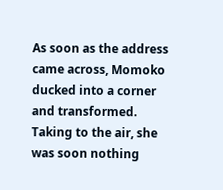As soon as the address came across, Momoko ducked into a corner and transformed. Taking to the air, she was soon nothing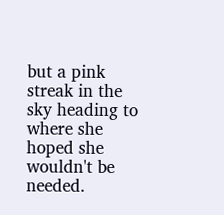but a pink streak in the sky heading to where she hoped she wouldn't be needed.